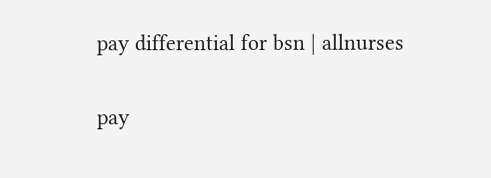pay differential for bsn | allnurses

pay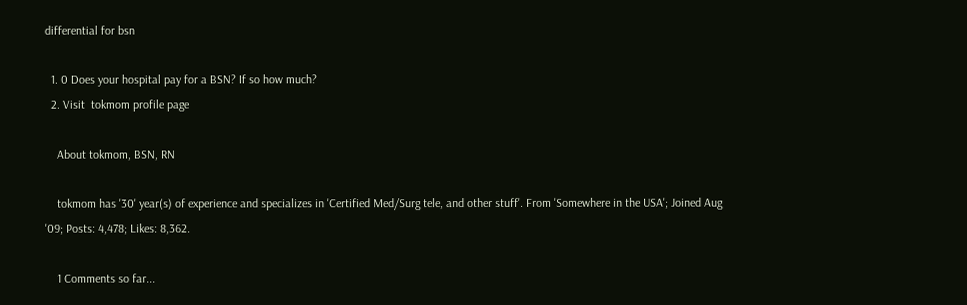differential for bsn

  1. 0 Does your hospital pay for a BSN? If so how much?
  2. Visit  tokmom profile page

    About tokmom, BSN, RN

    tokmom has '30' year(s) of experience and specializes in 'Certified Med/Surg tele, and other stuff'. From 'Somewhere in the USA'; Joined Aug '09; Posts: 4,478; Likes: 8,362.

    1 Comments so far...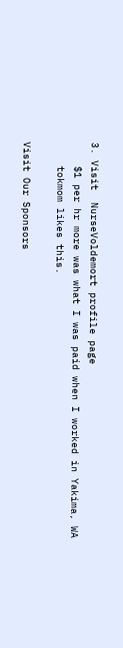3. Visit  NurseVoldemort profile page
    $1 per hr more was what I was paid when I worked in Yakima, WA
    tokmom likes this.

Visit Our Sponsors